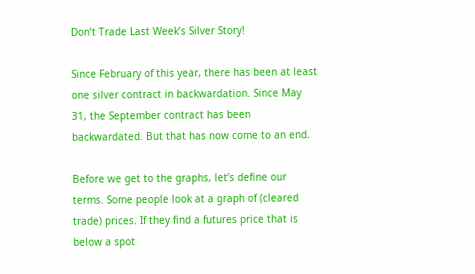Don’t Trade Last Week’s Silver Story!

Since February of this year, there has been at least one silver contract in backwardation. Since May 31, the September contract has been backwardated. But that has now come to an end.

Before we get to the graphs, let’s define our terms. Some people look at a graph of (cleared trade) prices. If they find a futures price that is below a spot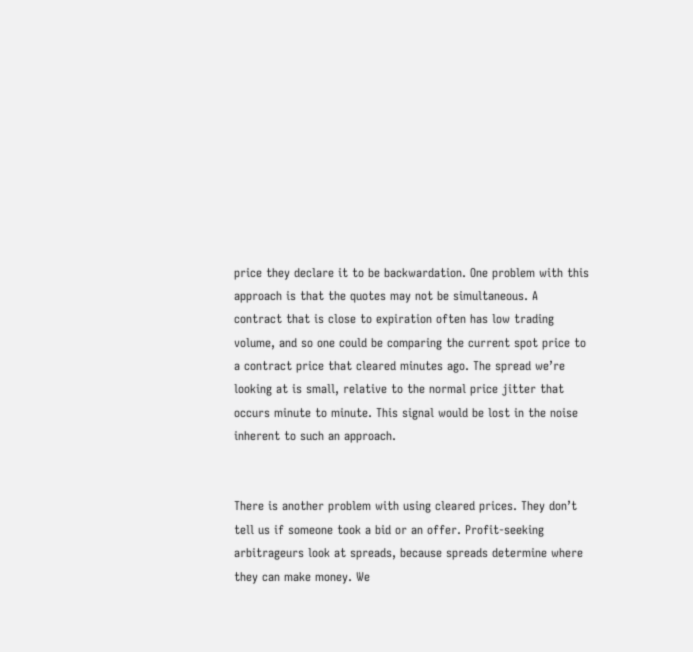price they declare it to be backwardation. One problem with this approach is that the quotes may not be simultaneous. A contract that is close to expiration often has low trading volume, and so one could be comparing the current spot price to a contract price that cleared minutes ago. The spread we’re looking at is small, relative to the normal price jitter that occurs minute to minute. This signal would be lost in the noise inherent to such an approach.


There is another problem with using cleared prices. They don’t tell us if someone took a bid or an offer. Profit-seeking arbitrageurs look at spreads, because spreads determine where they can make money. We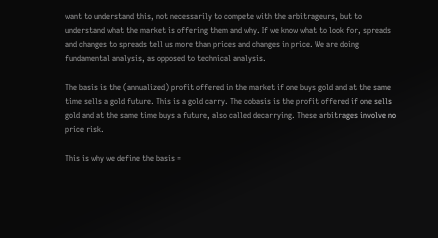want to understand this, not necessarily to compete with the arbitrageurs, but to understand what the market is offering them and why. If we know what to look for, spreads and changes to spreads tell us more than prices and changes in price. We are doing fundamental analysis, as opposed to technical analysis.

The basis is the (annualized) profit offered in the market if one buys gold and at the same time sells a gold future. This is a gold carry. The cobasis is the profit offered if one sells gold and at the same time buys a future, also called decarrying. These arbitrages involve no price risk.

This is why we define the basis =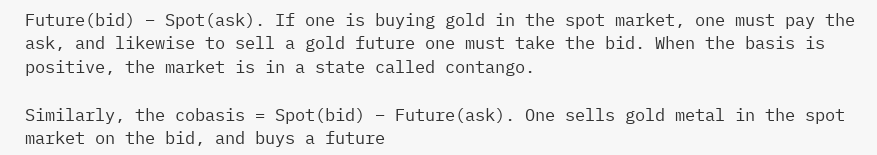Future(bid) – Spot(ask). If one is buying gold in the spot market, one must pay the ask, and likewise to sell a gold future one must take the bid. When the basis is positive, the market is in a state called contango.

Similarly, the cobasis = Spot(bid) – Future(ask). One sells gold metal in the spot market on the bid, and buys a future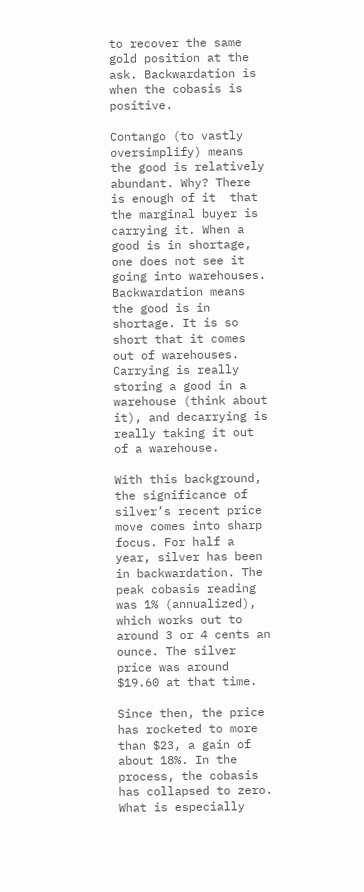to recover the same gold position at the ask. Backwardation is when the cobasis is positive.

Contango (to vastly oversimplify) means the good is relatively abundant. Why? There is enough of it  that the marginal buyer is carrying it. When a good is in shortage, one does not see it going into warehouses. Backwardation means the good is in shortage. It is so short that it comes out of warehouses. Carrying is really storing a good in a warehouse (think about it), and decarrying is really taking it out of a warehouse.

With this background, the significance of silver’s recent price move comes into sharp focus. For half a year, silver has been in backwardation. The peak cobasis reading was 1% (annualized), which works out to around 3 or 4 cents an ounce. The silver price was around $19.60 at that time.

Since then, the price has rocketed to more than $23, a gain of about 18%. In the process, the cobasis has collapsed to zero. What is especially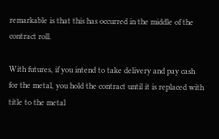remarkable is that this has occurred in the middle of the contract roll.

With futures, if you intend to take delivery and pay cash for the metal, you hold the contract until it is replaced with title to the metal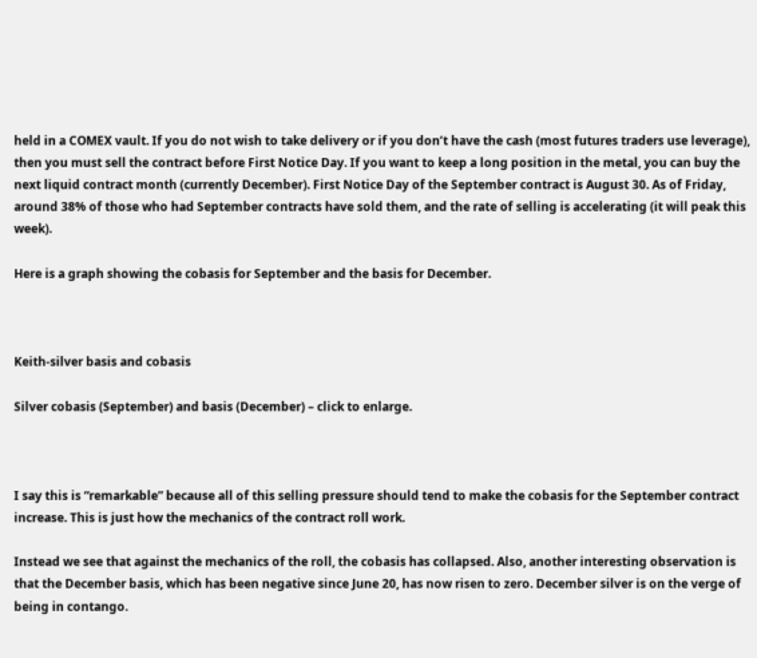held in a COMEX vault. If you do not wish to take delivery or if you don’t have the cash (most futures traders use leverage), then you must sell the contract before First Notice Day. If you want to keep a long position in the metal, you can buy the next liquid contract month (currently December). First Notice Day of the September contract is August 30. As of Friday, around 38% of those who had September contracts have sold them, and the rate of selling is accelerating (it will peak this week).

Here is a graph showing the cobasis for September and the basis for December.



Keith-silver basis and cobasis

Silver cobasis (September) and basis (December) – click to enlarge.



I say this is “remarkable” because all of this selling pressure should tend to make the cobasis for the September contract increase. This is just how the mechanics of the contract roll work.

Instead we see that against the mechanics of the roll, the cobasis has collapsed. Also, another interesting observation is that the December basis, which has been negative since June 20, has now risen to zero. December silver is on the verge of being in contango.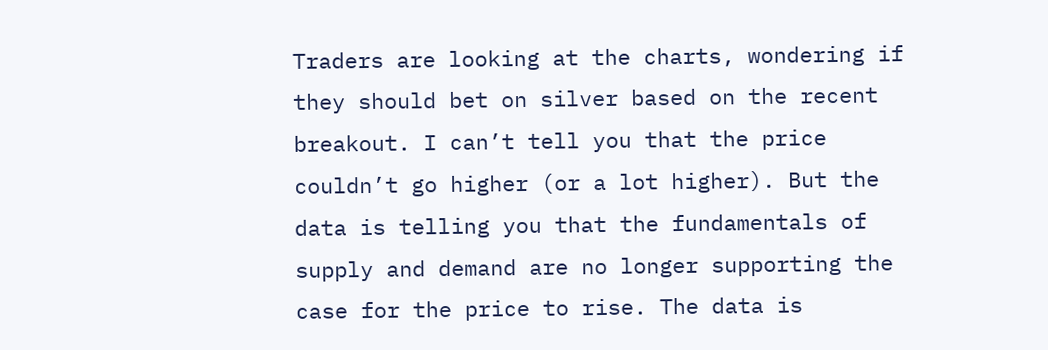Traders are looking at the charts, wondering if they should bet on silver based on the recent breakout. I can’t tell you that the price couldn’t go higher (or a lot higher). But the data is telling you that the fundamentals of supply and demand are no longer supporting the case for the price to rise. The data is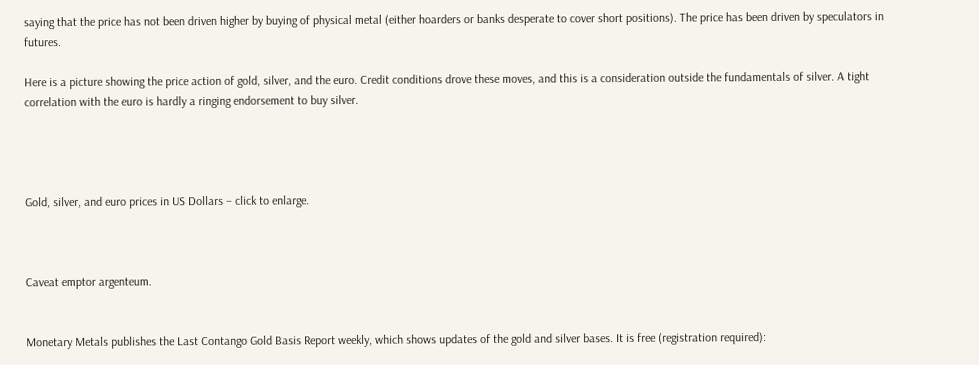saying that the price has not been driven higher by buying of physical metal (either hoarders or banks desperate to cover short positions). The price has been driven by speculators in futures.

Here is a picture showing the price action of gold, silver, and the euro. Credit conditions drove these moves, and this is a consideration outside the fundamentals of silver. A tight correlation with the euro is hardly a ringing endorsement to buy silver.




Gold, silver, and euro prices in US Dollars – click to enlarge.



Caveat emptor argenteum.


Monetary Metals publishes the Last Contango Gold Basis Report weekly, which shows updates of the gold and silver bases. It is free (registration required):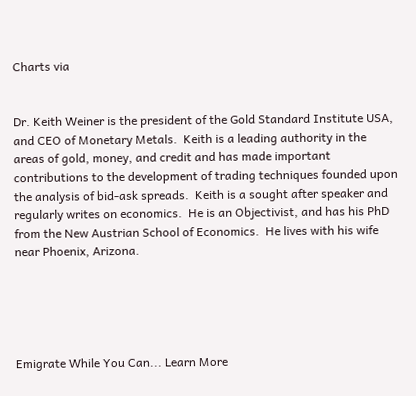Charts via


Dr. Keith Weiner is the president of the Gold Standard Institute USA, and CEO of Monetary Metals.  Keith is a leading authority in the areas of gold, money, and credit and has made important contributions to the development of trading techniques founded upon the analysis of bid-ask spreads.  Keith is a sought after speaker and regularly writes on economics.  He is an Objectivist, and has his PhD from the New Austrian School of Economics.  He lives with his wife near Phoenix, Arizona.





Emigrate While You Can... Learn More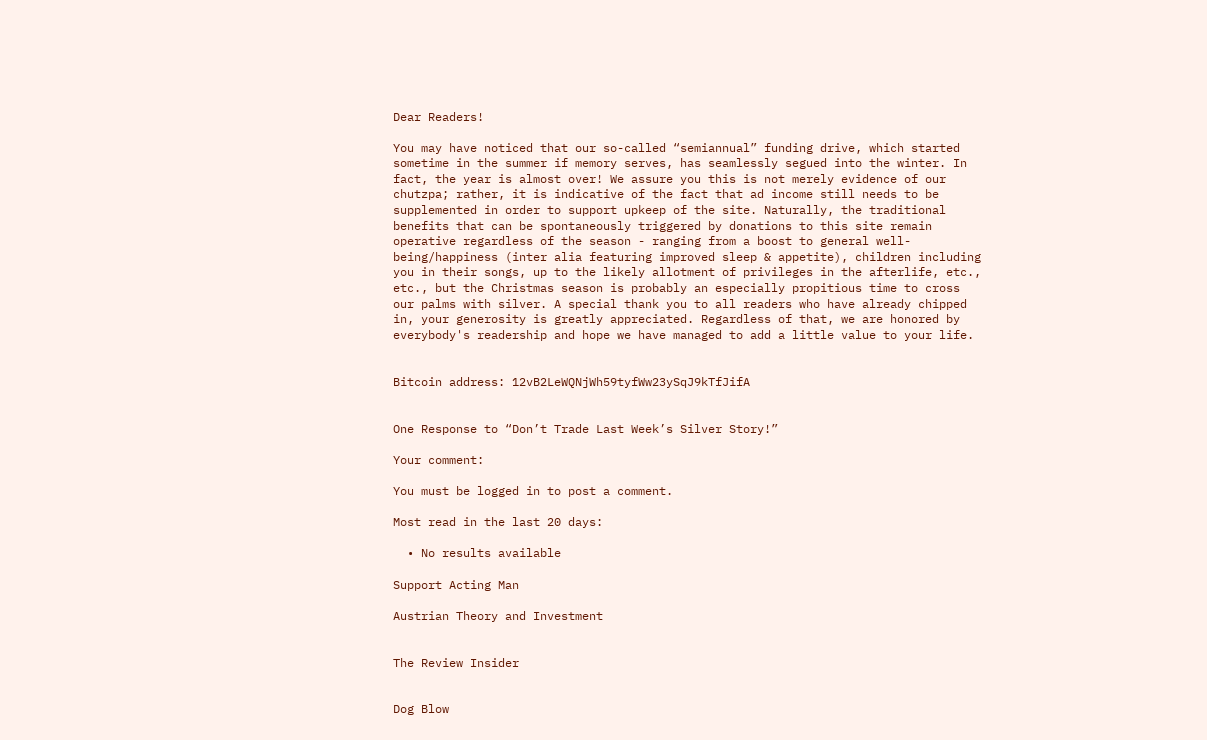Dear Readers!

You may have noticed that our so-called “semiannual” funding drive, which started sometime in the summer if memory serves, has seamlessly segued into the winter. In fact, the year is almost over! We assure you this is not merely evidence of our chutzpa; rather, it is indicative of the fact that ad income still needs to be supplemented in order to support upkeep of the site. Naturally, the traditional benefits that can be spontaneously triggered by donations to this site remain operative regardless of the season - ranging from a boost to general well-being/happiness (inter alia featuring improved sleep & appetite), children including you in their songs, up to the likely allotment of privileges in the afterlife, etc., etc., but the Christmas season is probably an especially propitious time to cross our palms with silver. A special thank you to all readers who have already chipped in, your generosity is greatly appreciated. Regardless of that, we are honored by everybody's readership and hope we have managed to add a little value to your life.


Bitcoin address: 12vB2LeWQNjWh59tyfWw23ySqJ9kTfJifA


One Response to “Don’t Trade Last Week’s Silver Story!”

Your comment:

You must be logged in to post a comment.

Most read in the last 20 days:

  • No results available

Support Acting Man

Austrian Theory and Investment


The Review Insider


Dog Blow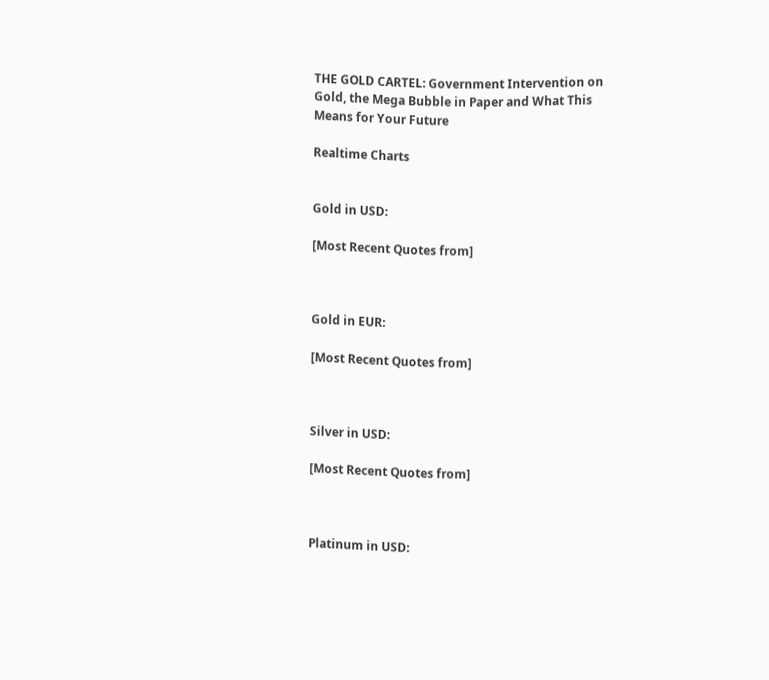THE GOLD CARTEL: Government Intervention on Gold, the Mega Bubble in Paper and What This Means for Your Future

Realtime Charts


Gold in USD:

[Most Recent Quotes from]



Gold in EUR:

[Most Recent Quotes from]



Silver in USD:

[Most Recent Quotes from]



Platinum in USD: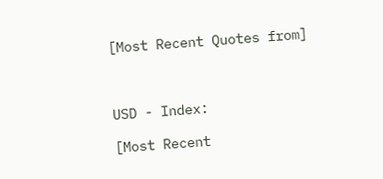[Most Recent Quotes from]



USD - Index:

[Most Recent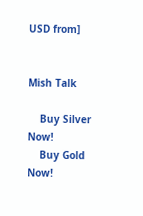USD from]


Mish Talk

    Buy Silver Now!
    Buy Gold Now!